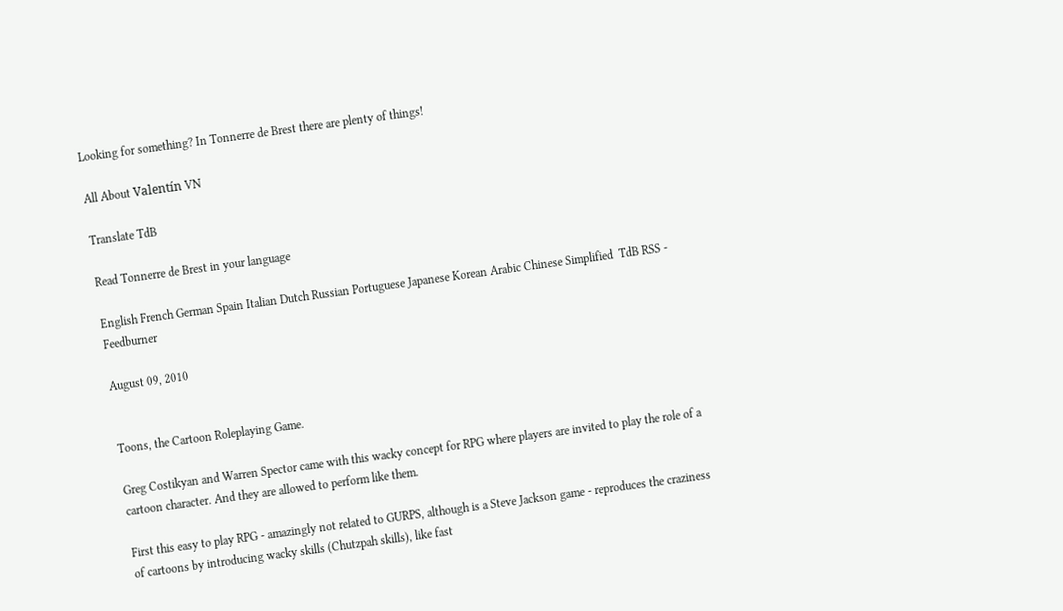Looking for something? In Tonnerre de Brest there are plenty of things!

All About Valentín VN

Translate TdB

Read Tonnerre de Brest in your language

English French German Spain Italian Dutch Russian Portuguese Japanese Korean Arabic Chinese Simplified  TdB RSS - Feedburner

August 09, 2010


Toons, the Cartoon Roleplaying Game.

Greg Costikyan and Warren Spector came with this wacky concept for RPG where players are invited to play the role of a cartoon character. And they are allowed to perform like them.

First this easy to play RPG - amazingly not related to GURPS, although is a Steve Jackson game - reproduces the craziness of cartoons by introducing wacky skills (Chutzpah skills), like fast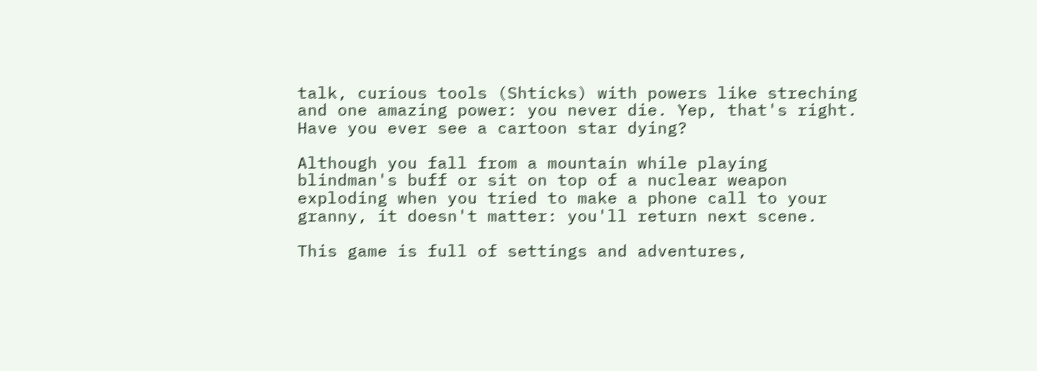talk, curious tools (Shticks) with powers like streching and one amazing power: you never die. Yep, that's right. Have you ever see a cartoon star dying?

Although you fall from a mountain while playing blindman's buff or sit on top of a nuclear weapon exploding when you tried to make a phone call to your granny, it doesn't matter: you'll return next scene.

This game is full of settings and adventures,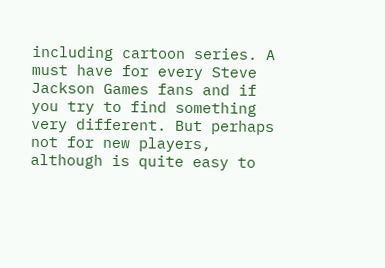including cartoon series. A must have for every Steve Jackson Games fans and if you try to find something very different. But perhaps not for new players, although is quite easy to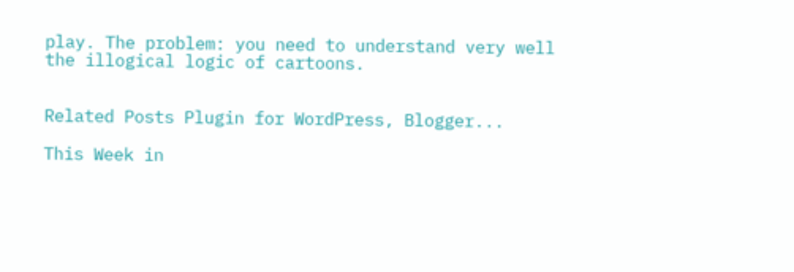play. The problem: you need to understand very well the illogical logic of cartoons.


Related Posts Plugin for WordPress, Blogger...

This Week in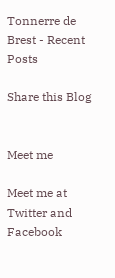Tonnerre de Brest - Recent Posts

Share this Blog


Meet me

Meet me at Twitter and Facebook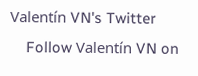Valentín VN's Twitter
    Follow Valentín VN on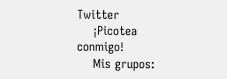Twitter
    ¡Picotea conmigo!
    Mis grupos: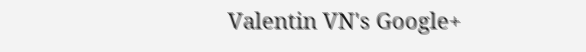Valentin VN's Google+